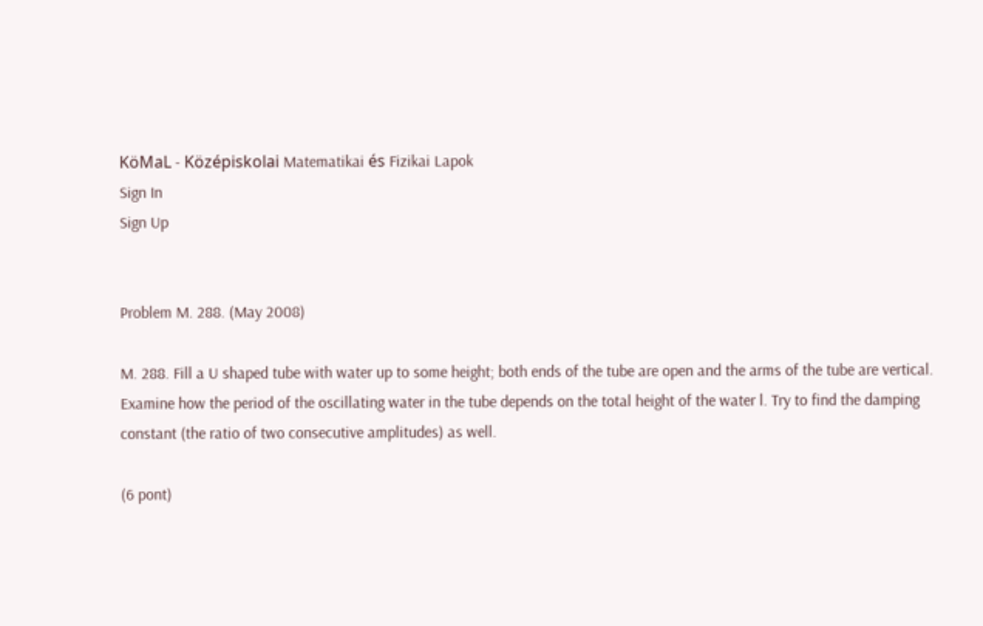KöMaL - Középiskolai Matematikai és Fizikai Lapok
Sign In
Sign Up


Problem M. 288. (May 2008)

M. 288. Fill a U shaped tube with water up to some height; both ends of the tube are open and the arms of the tube are vertical. Examine how the period of the oscillating water in the tube depends on the total height of the water l. Try to find the damping constant (the ratio of two consecutive amplitudes) as well.

(6 pont)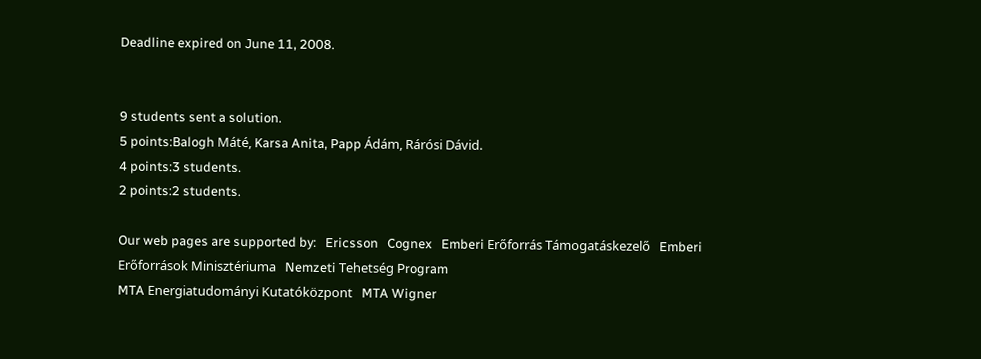Deadline expired on June 11, 2008.


9 students sent a solution.
5 points:Balogh Máté, Karsa Anita, Papp Ádám, Rárósi Dávid.
4 points:3 students.
2 points:2 students.

Our web pages are supported by:   Ericsson   Cognex   Emberi Erőforrás Támogatáskezelő   Emberi Erőforrások Minisztériuma   Nemzeti Tehetség Program
MTA Energiatudományi Kutatóközpont   MTA Wigner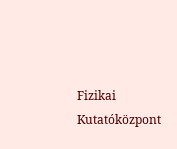Fizikai Kutatóközpont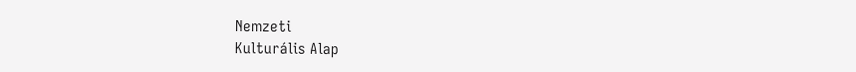Nemzeti
Kulturális Alap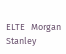ELTE   Morgan Stanley